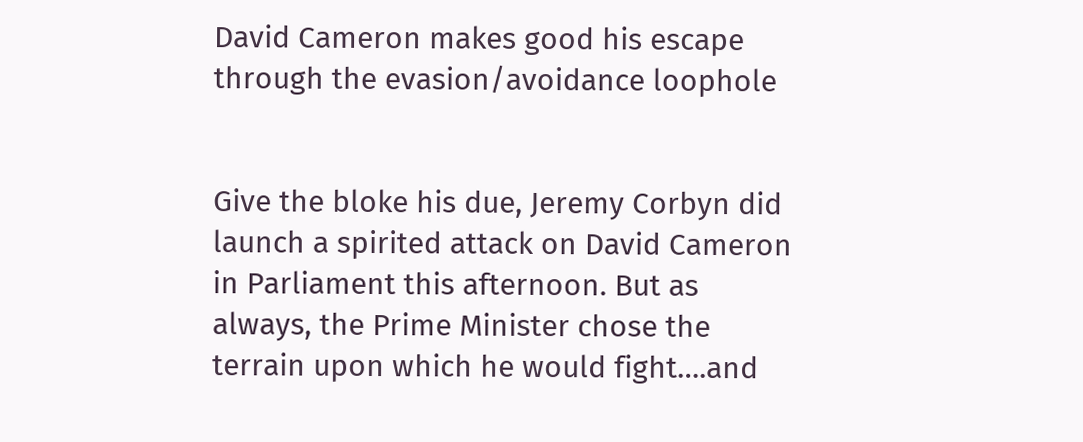David Cameron makes good his escape through the evasion/avoidance loophole


Give the bloke his due, Jeremy Corbyn did launch a spirited attack on David Cameron in Parliament this afternoon. But as always, the Prime Minister chose the terrain upon which he would fight….and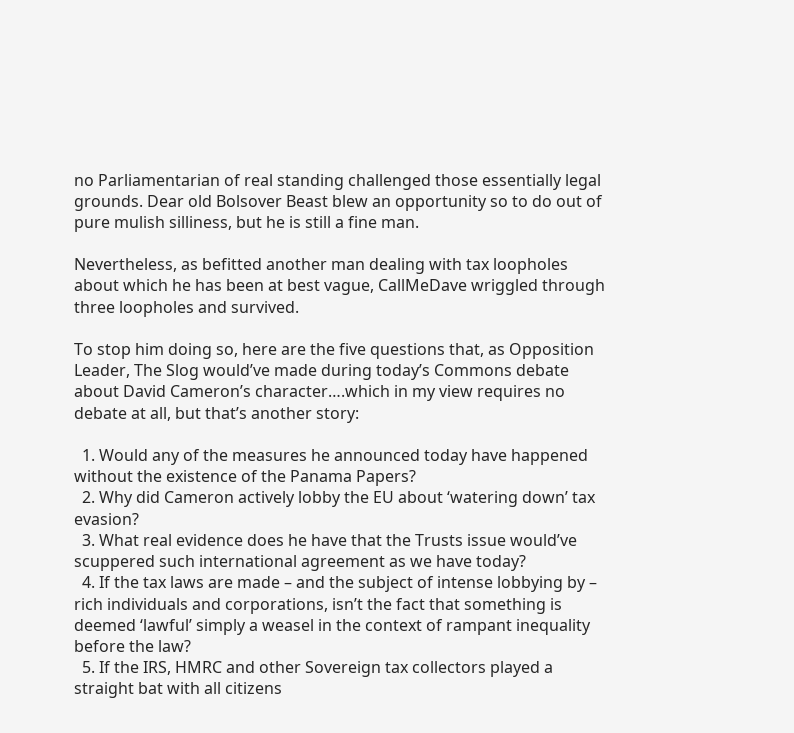no Parliamentarian of real standing challenged those essentially legal grounds. Dear old Bolsover Beast blew an opportunity so to do out of pure mulish silliness, but he is still a fine man.

Nevertheless, as befitted another man dealing with tax loopholes about which he has been at best vague, CallMeDave wriggled through three loopholes and survived.

To stop him doing so, here are the five questions that, as Opposition Leader, The Slog would’ve made during today’s Commons debate about David Cameron’s character….which in my view requires no debate at all, but that’s another story:

  1. Would any of the measures he announced today have happened without the existence of the Panama Papers?
  2. Why did Cameron actively lobby the EU about ‘watering down’ tax evasion?
  3. What real evidence does he have that the Trusts issue would’ve scuppered such international agreement as we have today?
  4. If the tax laws are made – and the subject of intense lobbying by – rich individuals and corporations, isn’t the fact that something is deemed ‘lawful’ simply a weasel in the context of rampant inequality before the law?
  5. If the IRS, HMRC and other Sovereign tax collectors played a straight bat with all citizens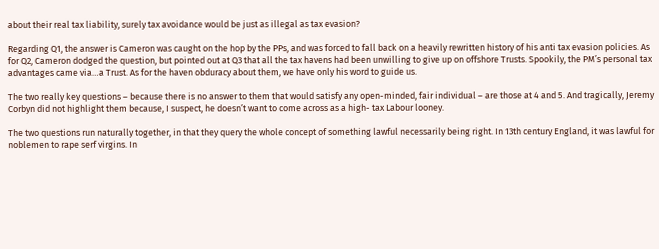about their real tax liability, surely tax avoidance would be just as illegal as tax evasion?

Regarding Q1, the answer is Cameron was caught on the hop by the PPs, and was forced to fall back on a heavily rewritten history of his anti tax evasion policies. As for Q2, Cameron dodged the question, but pointed out at Q3 that all the tax havens had been unwilling to give up on offshore Trusts. Spookily, the PM’s personal tax advantages came via…a Trust. As for the haven obduracy about them, we have only his word to guide us.

The two really key questions – because there is no answer to them that would satisfy any open-minded, fair individual – are those at 4 and 5. And tragically, Jeremy Corbyn did not highlight them because, I suspect, he doesn’t want to come across as a high- tax Labour looney.

The two questions run naturally together, in that they query the whole concept of something lawful necessarily being right. In 13th century England, it was lawful for noblemen to rape serf virgins. In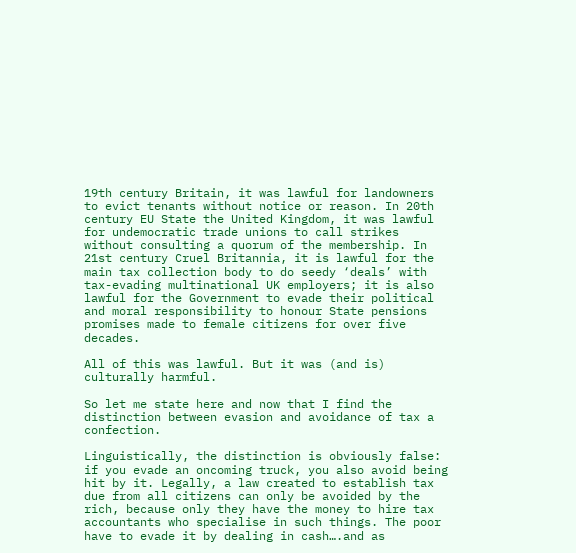19th century Britain, it was lawful for landowners to evict tenants without notice or reason. In 20th century EU State the United Kingdom, it was lawful for undemocratic trade unions to call strikes without consulting a quorum of the membership. In 21st century Cruel Britannia, it is lawful for the main tax collection body to do seedy ‘deals’ with tax-evading multinational UK employers; it is also lawful for the Government to evade their political and moral responsibility to honour State pensions promises made to female citizens for over five decades.

All of this was lawful. But it was (and is) culturally harmful.

So let me state here and now that I find the distinction between evasion and avoidance of tax a confection.

Linguistically, the distinction is obviously false: if you evade an oncoming truck, you also avoid being hit by it. Legally, a law created to establish tax due from all citizens can only be avoided by the rich, because only they have the money to hire tax accountants who specialise in such things. The poor have to evade it by dealing in cash….and as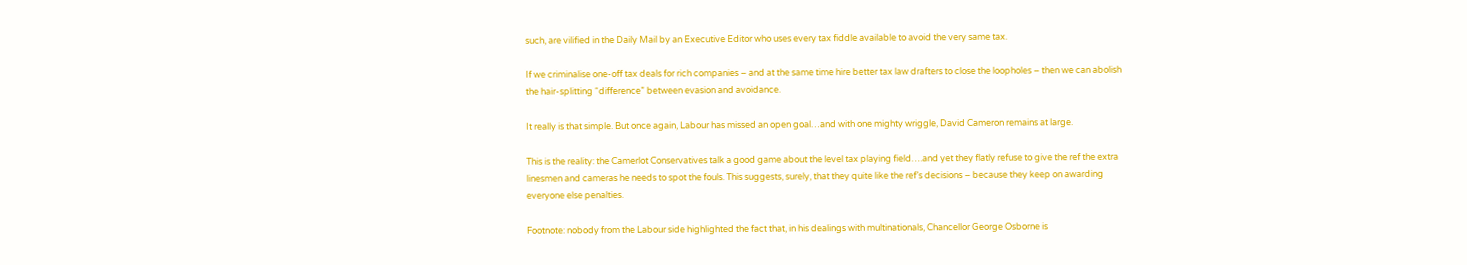such, are vilified in the Daily Mail by an Executive Editor who uses every tax fiddle available to avoid the very same tax.

If we criminalise one-off tax deals for rich companies – and at the same time hire better tax law drafters to close the loopholes – then we can abolish the hair-splitting “difference” between evasion and avoidance.

It really is that simple. But once again, Labour has missed an open goal…and with one mighty wriggle, David Cameron remains at large.

This is the reality: the Camerlot Conservatives talk a good game about the level tax playing field….and yet they flatly refuse to give the ref the extra linesmen and cameras he needs to spot the fouls. This suggests, surely, that they quite like the ref’s decisions – because they keep on awarding everyone else penalties.

Footnote: nobody from the Labour side highlighted the fact that, in his dealings with multinationals, Chancellor George Osborne is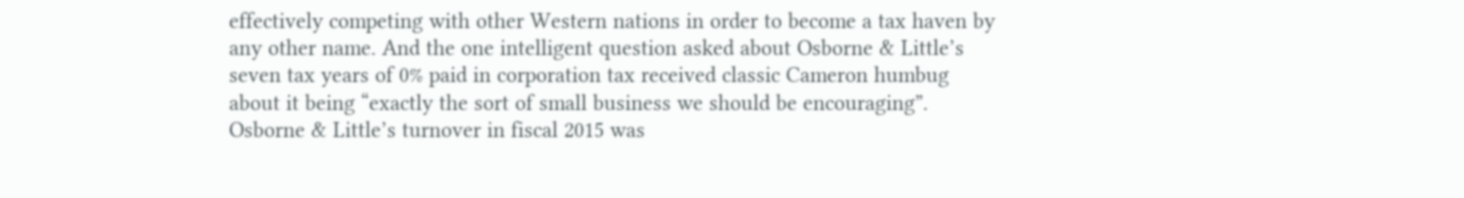effectively competing with other Western nations in order to become a tax haven by any other name. And the one intelligent question asked about Osborne & Little’s seven tax years of 0% paid in corporation tax received classic Cameron humbug about it being “exactly the sort of small business we should be encouraging”. Osborne & Little’s turnover in fiscal 2015 was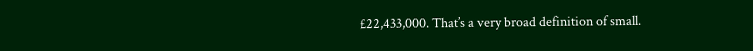£22,433,000. That’s a very broad definition of small.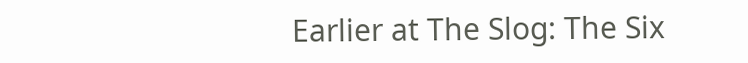Earlier at The Slog: The Six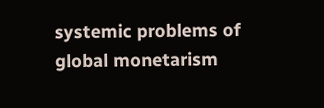systemic problems of global monetarism